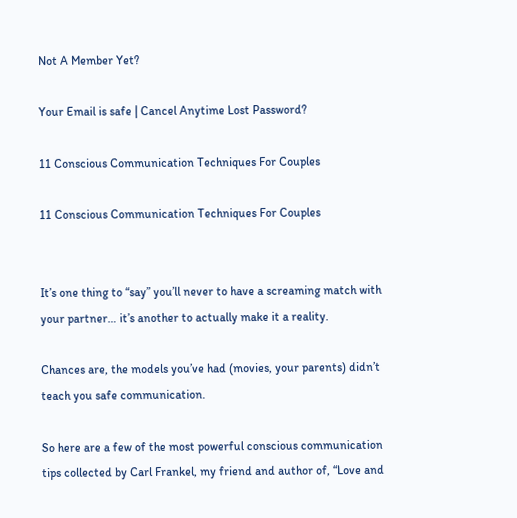Not A Member Yet?

Your Email is safe | Cancel Anytime Lost Password?

11 Conscious Communication Techniques For Couples

11 Conscious Communication Techniques For Couples


It’s one thing to “say” you’ll never to have a screaming match with your partner… it’s another to actually make it a reality.

Chances are, the models you’ve had (movies, your parents) didn’t teach you safe communication.

So here are a few of the most powerful conscious communication tips collected by Carl Frankel, my friend and author of, “Love and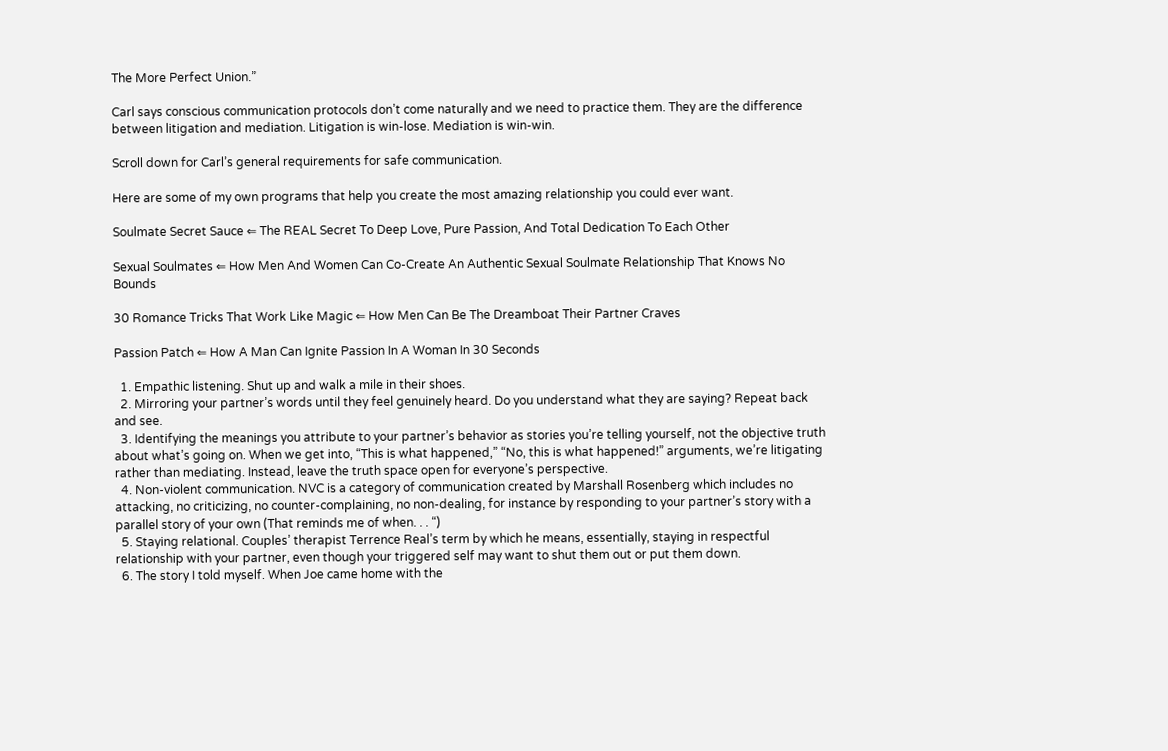The More Perfect Union.”

Carl says conscious communication protocols don’t come naturally and we need to practice them. They are the difference between litigation and mediation. Litigation is win-lose. Mediation is win-win.

Scroll down for Carl’s general requirements for safe communication.

Here are some of my own programs that help you create the most amazing relationship you could ever want.

Soulmate Secret Sauce ⇐ The REAL Secret To Deep Love, Pure Passion, And Total Dedication To Each Other

Sexual Soulmates ⇐ How Men And Women Can Co-Create An Authentic Sexual Soulmate Relationship That Knows No Bounds

30 Romance Tricks That Work Like Magic ⇐ How Men Can Be The Dreamboat Their Partner Craves

Passion Patch ⇐ How A Man Can Ignite Passion In A Woman In 30 Seconds

  1. Empathic listening. Shut up and walk a mile in their shoes.
  2. Mirroring your partner’s words until they feel genuinely heard. Do you understand what they are saying? Repeat back and see.
  3. Identifying the meanings you attribute to your partner’s behavior as stories you’re telling yourself, not the objective truth about what’s going on. When we get into, “This is what happened,” “No, this is what happened!” arguments, we’re litigating rather than mediating. Instead, leave the truth space open for everyone’s perspective.
  4. Non-violent communication. NVC is a category of communication created by Marshall Rosenberg which includes no attacking, no criticizing, no counter-complaining, no non-dealing, for instance by responding to your partner’s story with a parallel story of your own (That reminds me of when. . . “)
  5. Staying relational. Couples’ therapist Terrence Real’s term by which he means, essentially, staying in respectful relationship with your partner, even though your triggered self may want to shut them out or put them down.
  6. The story I told myself. When Joe came home with the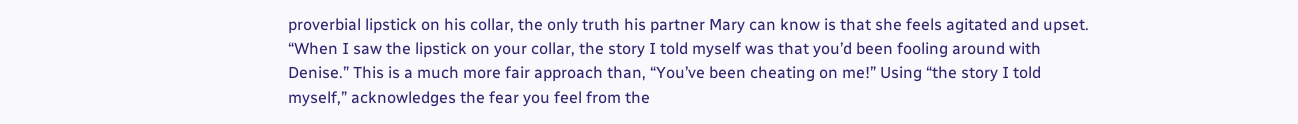proverbial lipstick on his collar, the only truth his partner Mary can know is that she feels agitated and upset. “When I saw the lipstick on your collar, the story I told myself was that you’d been fooling around with Denise.” This is a much more fair approach than, “You’ve been cheating on me!” Using “the story I told myself,” acknowledges the fear you feel from the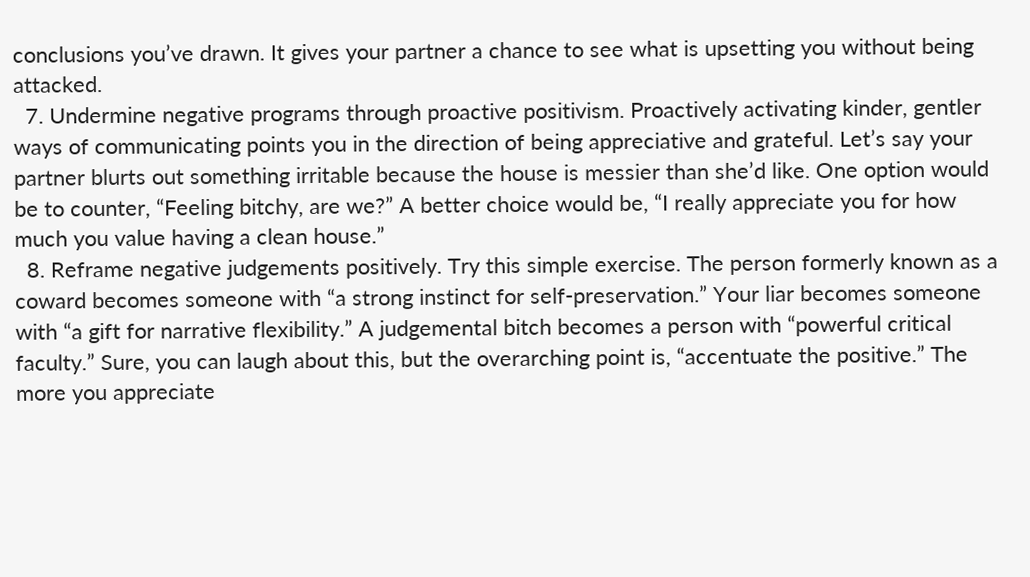conclusions you’ve drawn. It gives your partner a chance to see what is upsetting you without being attacked.
  7. Undermine negative programs through proactive positivism. Proactively activating kinder, gentler ways of communicating points you in the direction of being appreciative and grateful. Let’s say your partner blurts out something irritable because the house is messier than she’d like. One option would be to counter, “Feeling bitchy, are we?” A better choice would be, “I really appreciate you for how much you value having a clean house.”
  8. Reframe negative judgements positively. Try this simple exercise. The person formerly known as a coward becomes someone with “a strong instinct for self-preservation.” Your liar becomes someone with “a gift for narrative flexibility.” A judgemental bitch becomes a person with “powerful critical faculty.” Sure, you can laugh about this, but the overarching point is, “accentuate the positive.” The more you appreciate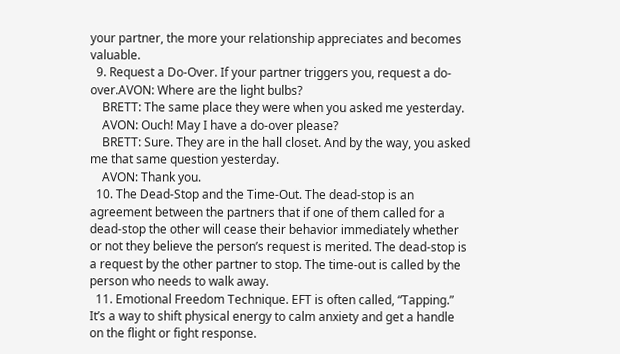your partner, the more your relationship appreciates and becomes valuable.
  9. Request a Do-Over. If your partner triggers you, request a do-over.AVON: Where are the light bulbs?
    BRETT: The same place they were when you asked me yesterday.
    AVON: Ouch! May I have a do-over please?
    BRETT: Sure. They are in the hall closet. And by the way, you asked me that same question yesterday.
    AVON: Thank you.
  10. The Dead-Stop and the Time-Out. The dead-stop is an agreement between the partners that if one of them called for a dead-stop the other will cease their behavior immediately whether or not they believe the person’s request is merited. The dead-stop is a request by the other partner to stop. The time-out is called by the person who needs to walk away.
  11. Emotional Freedom Technique. EFT is often called, “Tapping.” It’s a way to shift physical energy to calm anxiety and get a handle on the flight or fight response.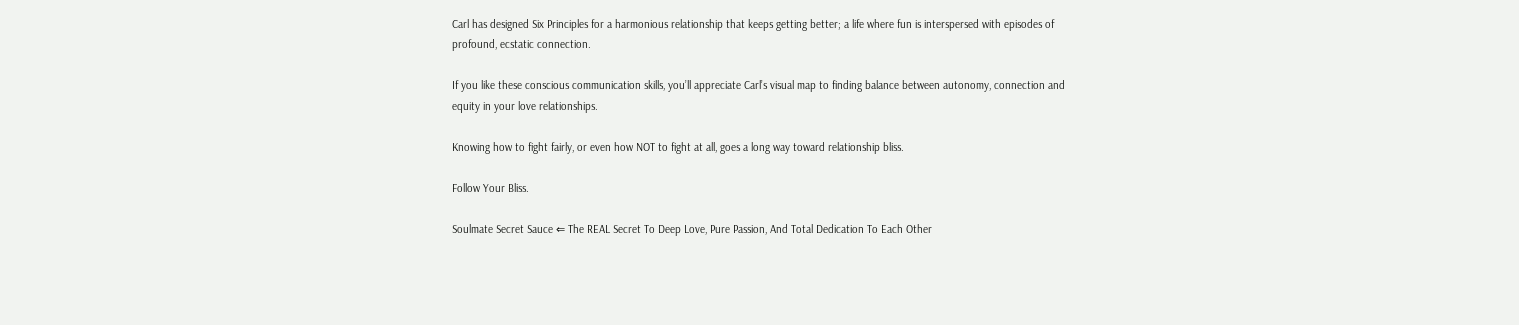Carl has designed Six Principles for a harmonious relationship that keeps getting better; a life where fun is interspersed with episodes of profound, ecstatic connection.

If you like these conscious communication skills, you’ll appreciate Carl’s visual map to finding balance between autonomy, connection and equity in your love relationships.

Knowing how to fight fairly, or even how NOT to fight at all, goes a long way toward relationship bliss.

Follow Your Bliss.

Soulmate Secret Sauce ⇐ The REAL Secret To Deep Love, Pure Passion, And Total Dedication To Each Other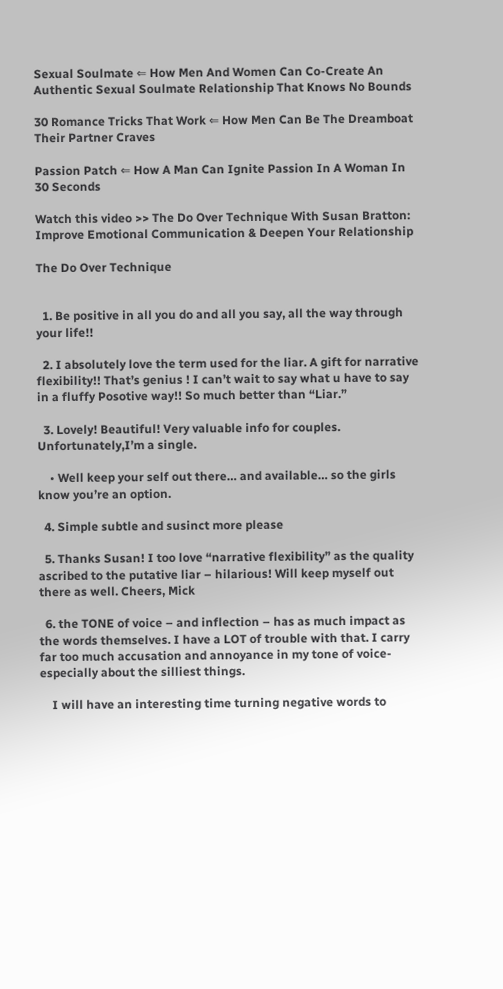Sexual Soulmate ⇐ How Men And Women Can Co-Create An Authentic Sexual Soulmate Relationship That Knows No Bounds

30 Romance Tricks That Work ⇐ How Men Can Be The Dreamboat Their Partner Craves

Passion Patch ⇐ How A Man Can Ignite Passion In A Woman In 30 Seconds

Watch this video >> The Do Over Technique With Susan Bratton: Improve Emotional Communication & Deepen Your Relationship

The Do Over Technique


  1. Be positive in all you do and all you say, all the way through your life!!

  2. I absolutely love the term used for the liar. A gift for narrative flexibility!! That’s genius ! I can’t wait to say what u have to say in a fluffy Posotive way!! So much better than “Liar.”

  3. Lovely! Beautiful! Very valuable info for couples. Unfortunately,I’m a single.

    • Well keep your self out there… and available… so the girls know you’re an option.

  4. Simple subtle and susinct more please

  5. Thanks Susan! I too love “narrative flexibility” as the quality ascribed to the putative liar – hilarious! Will keep myself out there as well. Cheers, Mick

  6. the TONE of voice – and inflection – has as much impact as the words themselves. I have a LOT of trouble with that. I carry far too much accusation and annoyance in my tone of voice- especially about the silliest things.

    I will have an interesting time turning negative words to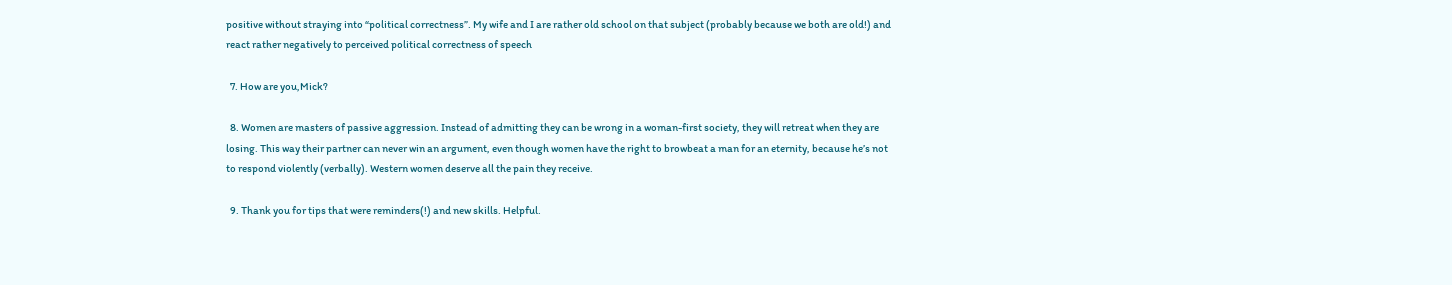positive without straying into “political correctness”. My wife and I are rather old school on that subject (probably because we both are old!) and react rather negatively to perceived political correctness of speech

  7. How are you,Mick?

  8. Women are masters of passive aggression. Instead of admitting they can be wrong in a woman-first society, they will retreat when they are losing. This way their partner can never win an argument, even though women have the right to browbeat a man for an eternity, because he’s not to respond violently (verbally). Western women deserve all the pain they receive.

  9. Thank you for tips that were reminders(!) and new skills. Helpful.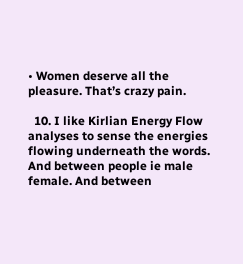• Women deserve all the pleasure. That’s crazy pain.

  10. I like Kirlian Energy Flow analyses to sense the energies flowing underneath the words. And between people ie male female. And between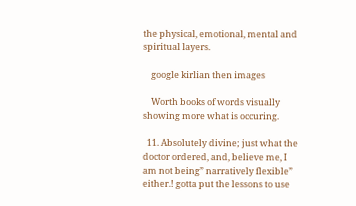the physical, emotional, mental and spiritual layers.

    google kirlian then images

    Worth books of words visually showing more what is occuring.

  11. Absolutely divine; just what the doctor ordered, and, believe me, I am not being” narratively flexible” either.! gotta put the lessons to use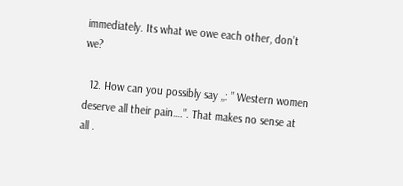immediately. Its what we owe each other, don’t we?

  12. How can you possibly say ,,: ” Western women deserve all their pain….”. That makes no sense at all .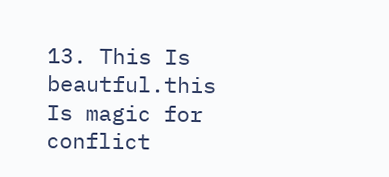13. This Is beautful.this Is magic for conflict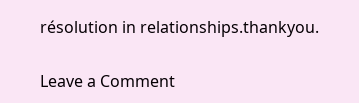résolution in relationships.thankyou.

Leave a Comment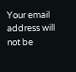Your email address will not be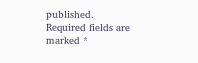published. Required fields are marked *